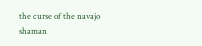the curse of the navajo shaman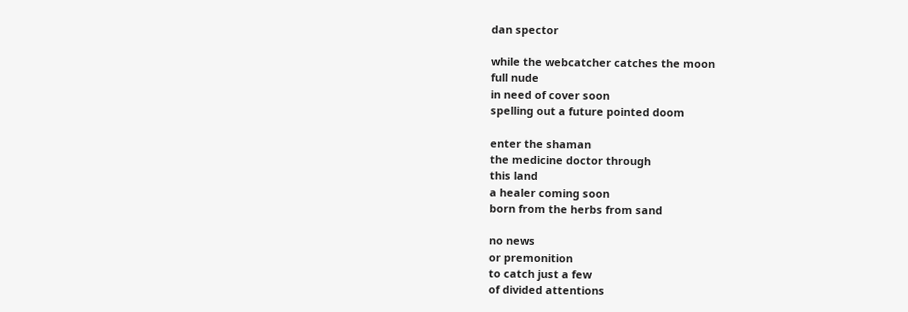dan spector

while the webcatcher catches the moon
full nude
in need of cover soon
spelling out a future pointed doom

enter the shaman
the medicine doctor through
this land
a healer coming soon
born from the herbs from sand

no news
or premonition
to catch just a few
of divided attentions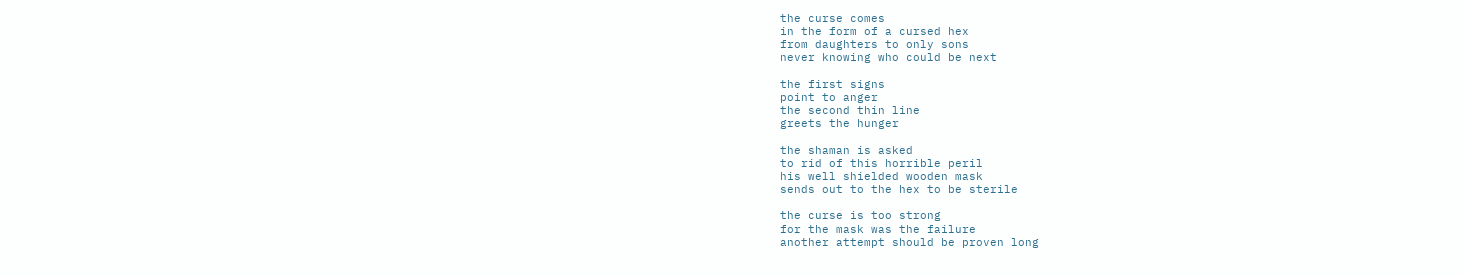the curse comes
in the form of a cursed hex
from daughters to only sons
never knowing who could be next

the first signs
point to anger
the second thin line
greets the hunger

the shaman is asked
to rid of this horrible peril
his well shielded wooden mask
sends out to the hex to be sterile

the curse is too strong
for the mask was the failure
another attempt should be proven long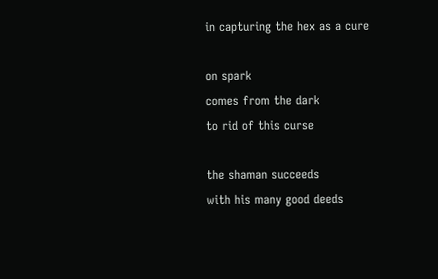in capturing the hex as a cure

on spark
comes from the dark
to rid of this curse

the shaman succeeds
with his many good deeds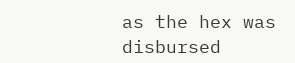as the hex was disbursed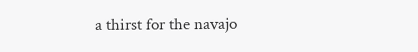a thirst for the navajo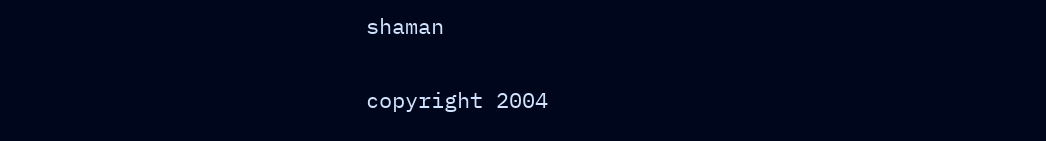shaman

copyright 2004